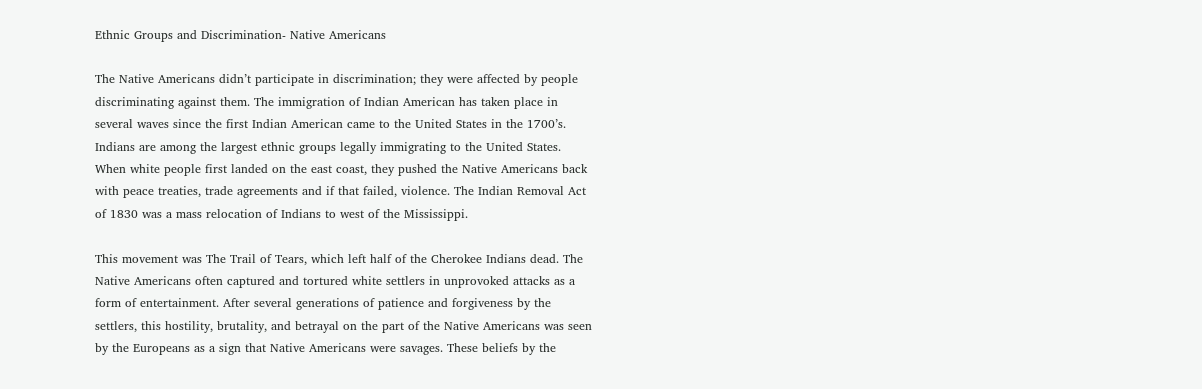Ethnic Groups and Discrimination- Native Americans

The Native Americans didn’t participate in discrimination; they were affected by people discriminating against them. The immigration of Indian American has taken place in several waves since the first Indian American came to the United States in the 1700’s. Indians are among the largest ethnic groups legally immigrating to the United States. When white people first landed on the east coast, they pushed the Native Americans back with peace treaties, trade agreements and if that failed, violence. The Indian Removal Act of 1830 was a mass relocation of Indians to west of the Mississippi.

This movement was The Trail of Tears, which left half of the Cherokee Indians dead. The Native Americans often captured and tortured white settlers in unprovoked attacks as a form of entertainment. After several generations of patience and forgiveness by the settlers, this hostility, brutality, and betrayal on the part of the Native Americans was seen by the Europeans as a sign that Native Americans were savages. These beliefs by the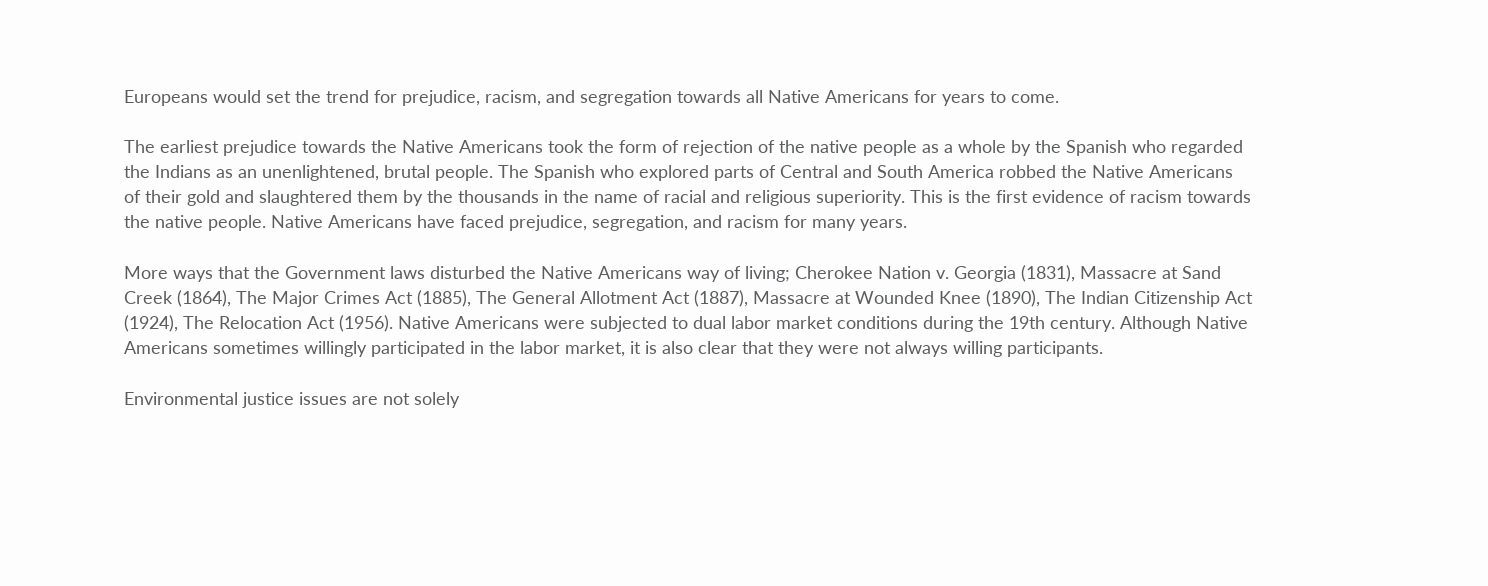Europeans would set the trend for prejudice, racism, and segregation towards all Native Americans for years to come.

The earliest prejudice towards the Native Americans took the form of rejection of the native people as a whole by the Spanish who regarded the Indians as an unenlightened, brutal people. The Spanish who explored parts of Central and South America robbed the Native Americans of their gold and slaughtered them by the thousands in the name of racial and religious superiority. This is the first evidence of racism towards the native people. Native Americans have faced prejudice, segregation, and racism for many years.

More ways that the Government laws disturbed the Native Americans way of living; Cherokee Nation v. Georgia (1831), Massacre at Sand Creek (1864), The Major Crimes Act (1885), The General Allotment Act (1887), Massacre at Wounded Knee (1890), The Indian Citizenship Act (1924), The Relocation Act (1956). Native Americans were subjected to dual labor market conditions during the 19th century. Although Native Americans sometimes willingly participated in the labor market, it is also clear that they were not always willing participants.

Environmental justice issues are not solely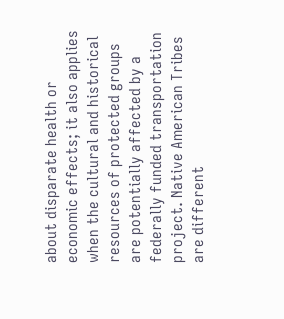about disparate health or economic effects; it also applies when the cultural and historical resources of protected groups are potentially affected by a federally funded transportation project. Native American Tribes are different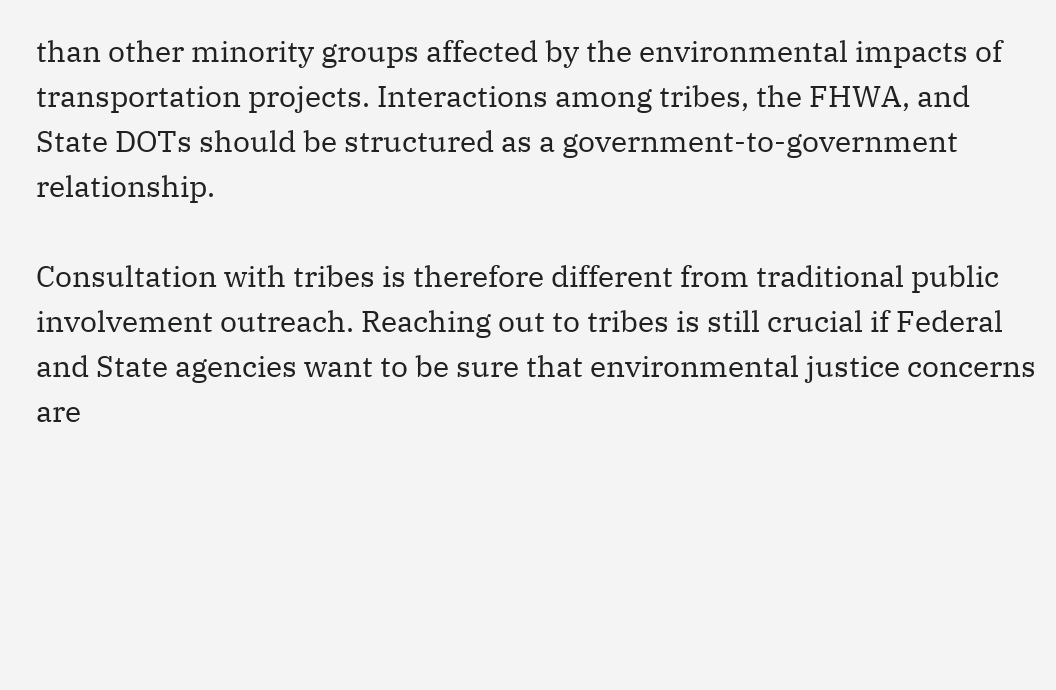than other minority groups affected by the environmental impacts of transportation projects. Interactions among tribes, the FHWA, and State DOTs should be structured as a government-to-government relationship.

Consultation with tribes is therefore different from traditional public involvement outreach. Reaching out to tribes is still crucial if Federal and State agencies want to be sure that environmental justice concerns are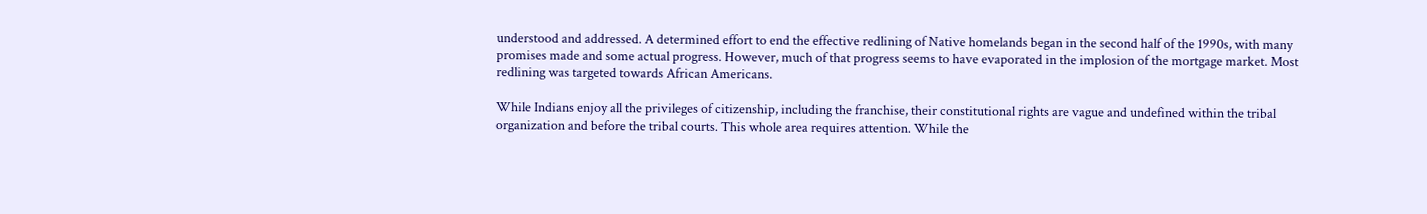understood and addressed. A determined effort to end the effective redlining of Native homelands began in the second half of the 1990s, with many promises made and some actual progress. However, much of that progress seems to have evaporated in the implosion of the mortgage market. Most redlining was targeted towards African Americans.

While Indians enjoy all the privileges of citizenship, including the franchise, their constitutional rights are vague and undefined within the tribal organization and before the tribal courts. This whole area requires attention. While the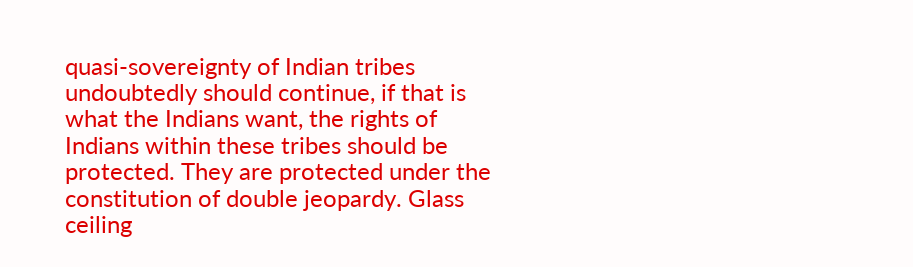quasi-sovereignty of Indian tribes undoubtedly should continue, if that is what the Indians want, the rights of Indians within these tribes should be protected. They are protected under the constitution of double jeopardy. Glass ceiling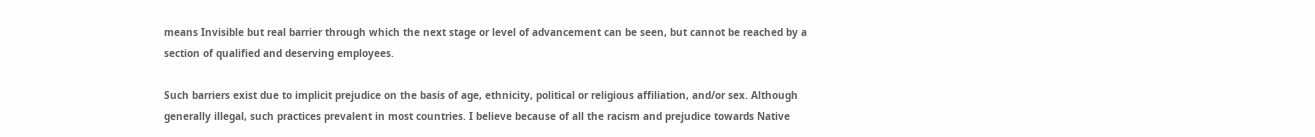means Invisible but real barrier through which the next stage or level of advancement can be seen, but cannot be reached by a section of qualified and deserving employees.

Such barriers exist due to implicit prejudice on the basis of age, ethnicity, political or religious affiliation, and/or sex. Although generally illegal, such practices prevalent in most countries. I believe because of all the racism and prejudice towards Native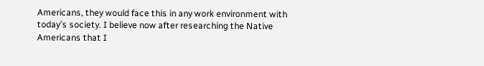Americans, they would face this in any work environment with today’s society. I believe now after researching the Native Americans that I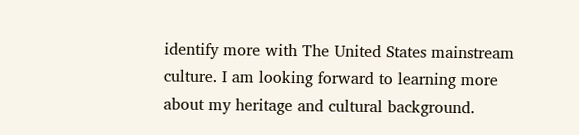identify more with The United States mainstream culture. I am looking forward to learning more about my heritage and cultural background.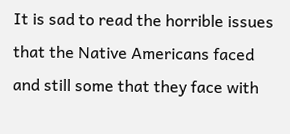It is sad to read the horrible issues that the Native Americans faced and still some that they face with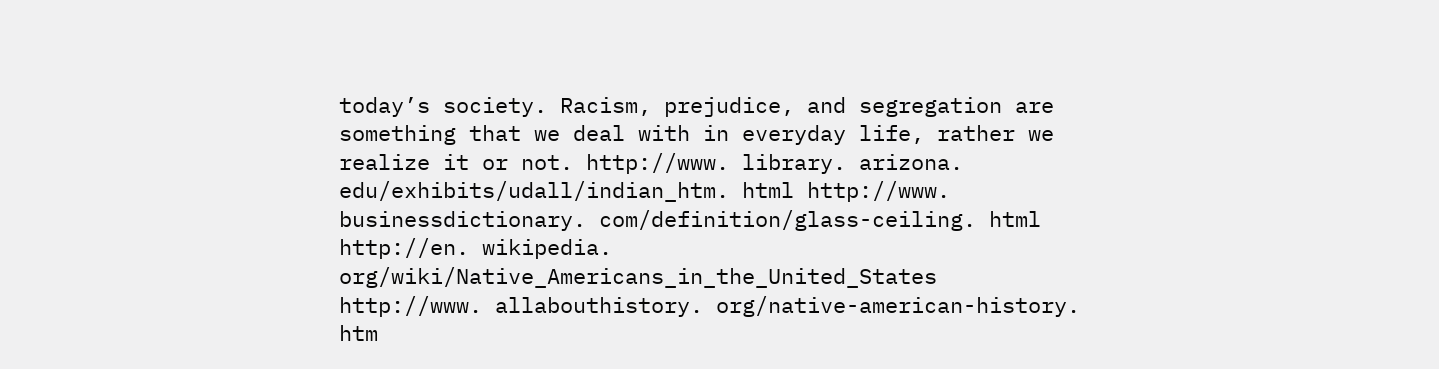today’s society. Racism, prejudice, and segregation are something that we deal with in everyday life, rather we realize it or not. http://www. library. arizona. edu/exhibits/udall/indian_htm. html http://www. businessdictionary. com/definition/glass-ceiling. html http://en. wikipedia. org/wiki/Native_Americans_in_the_United_States http://www. allabouthistory. org/native-american-history. htm